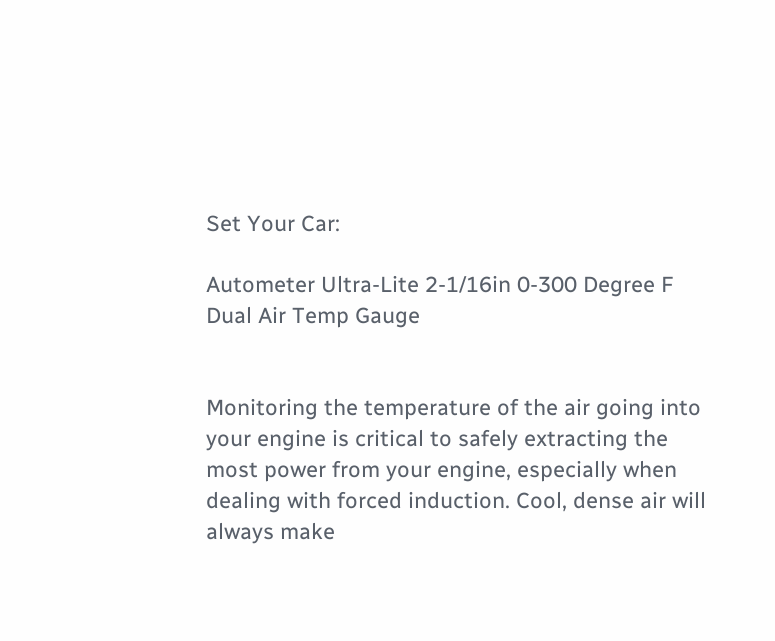Set Your Car:

Autometer Ultra-Lite 2-1/16in 0-300 Degree F Dual Air Temp Gauge


Monitoring the temperature of the air going into your engine is critical to safely extracting the most power from your engine, especially when dealing with forced induction. Cool, dense air will always make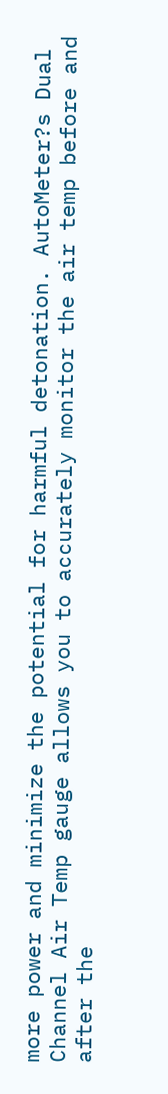more power and minimize the potential for harmful detonation. AutoMeter?s Dual Channel Air Temp gauge allows you to accurately monitor the air temp before and after the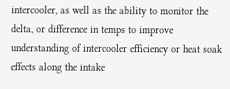intercooler, as well as the ability to monitor the delta, or difference in temps to improve understanding of intercooler efficiency or heat soak effects along the intake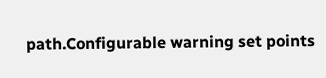path.Configurable warning set points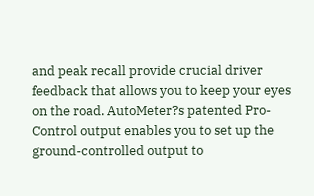and peak recall provide crucial driver feedback that allows you to keep your eyes on the road. AutoMeter?s patented Pro-Control output enables you to set up the ground-controlled output to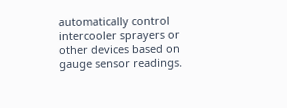automatically control intercooler sprayers or other devices based on gauge sensor readings.